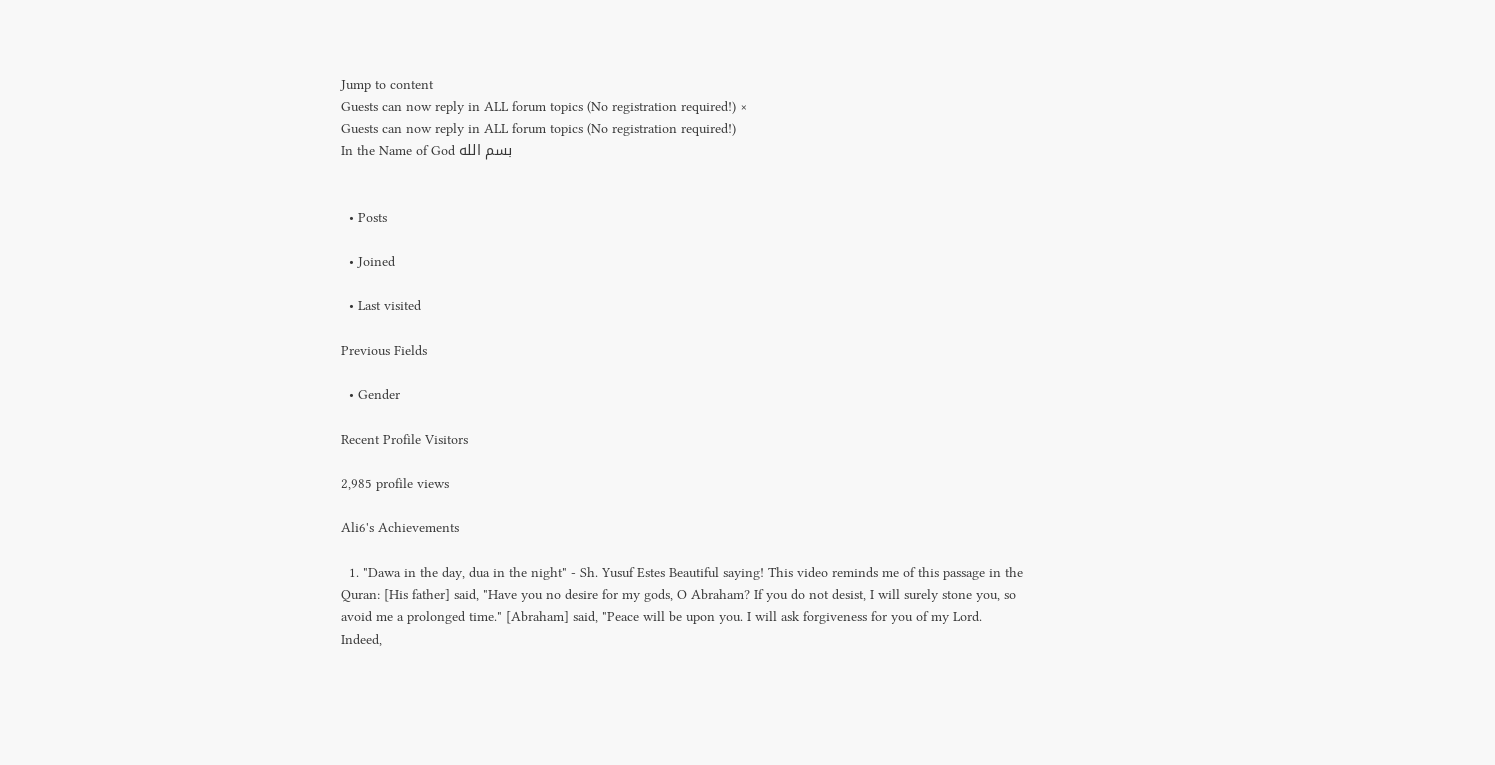Jump to content
Guests can now reply in ALL forum topics (No registration required!) ×
Guests can now reply in ALL forum topics (No registration required!)
In the Name of God بسم الله


  • Posts

  • Joined

  • Last visited

Previous Fields

  • Gender

Recent Profile Visitors

2,985 profile views

Ali6's Achievements

  1. "Dawa in the day, dua in the night" - Sh. Yusuf Estes Beautiful saying! This video reminds me of this passage in the Quran: [His father] said, "Have you no desire for my gods, O Abraham? If you do not desist, I will surely stone you, so avoid me a prolonged time." [Abraham] said, "Peace will be upon you. I will ask forgiveness for you of my Lord. Indeed,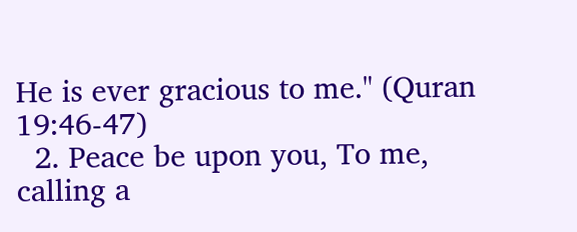He is ever gracious to me." (Quran 19:46-47)
  2. Peace be upon you, To me, calling a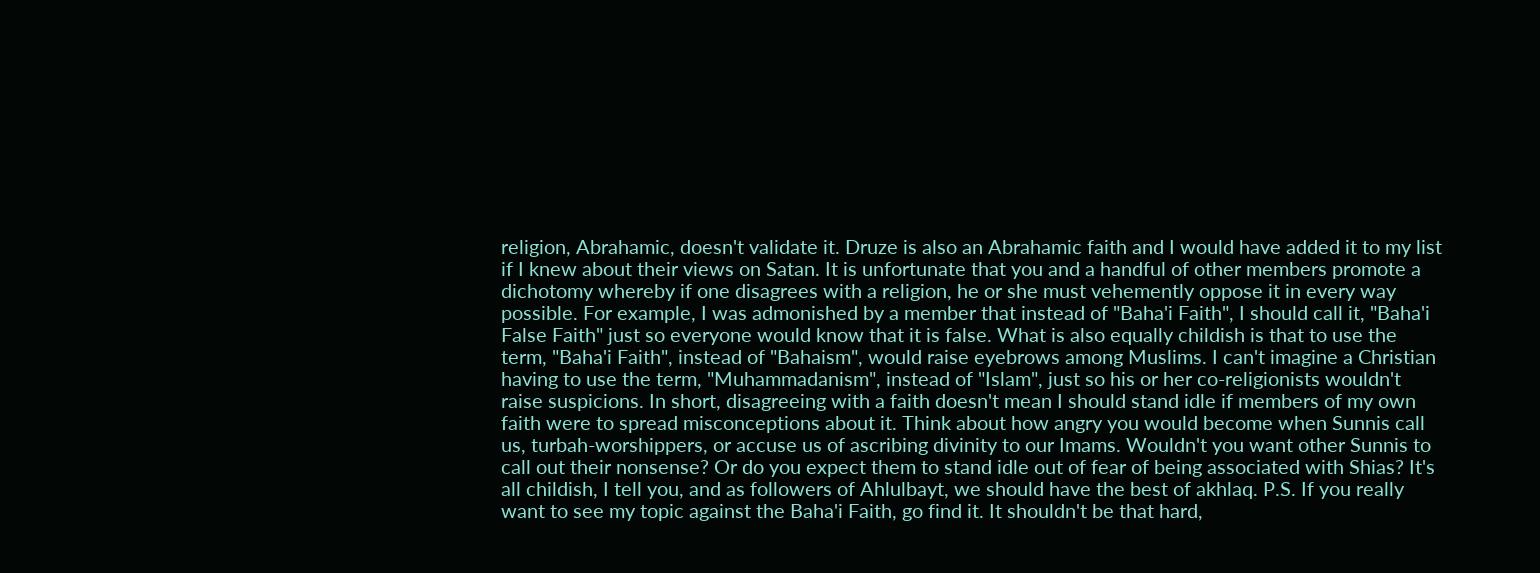religion, Abrahamic, doesn't validate it. Druze is also an Abrahamic faith and I would have added it to my list if I knew about their views on Satan. It is unfortunate that you and a handful of other members promote a dichotomy whereby if one disagrees with a religion, he or she must vehemently oppose it in every way possible. For example, I was admonished by a member that instead of "Baha'i Faith", I should call it, "Baha'i False Faith" just so everyone would know that it is false. What is also equally childish is that to use the term, "Baha'i Faith", instead of "Bahaism", would raise eyebrows among Muslims. I can't imagine a Christian having to use the term, "Muhammadanism", instead of "Islam", just so his or her co-religionists wouldn't raise suspicions. In short, disagreeing with a faith doesn't mean I should stand idle if members of my own faith were to spread misconceptions about it. Think about how angry you would become when Sunnis call us, turbah-worshippers, or accuse us of ascribing divinity to our Imams. Wouldn't you want other Sunnis to call out their nonsense? Or do you expect them to stand idle out of fear of being associated with Shias? It's all childish, I tell you, and as followers of Ahlulbayt, we should have the best of akhlaq. P.S. If you really want to see my topic against the Baha'i Faith, go find it. It shouldn't be that hard,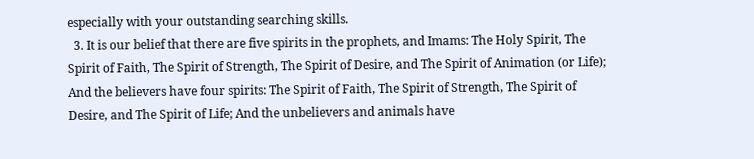especially with your outstanding searching skills.
  3. It is our belief that there are five spirits in the prophets, and Imams: The Holy Spirit, The Spirit of Faith, The Spirit of Strength, The Spirit of Desire, and The Spirit of Animation (or Life); And the believers have four spirits: The Spirit of Faith, The Spirit of Strength, The Spirit of Desire, and The Spirit of Life; And the unbelievers and animals have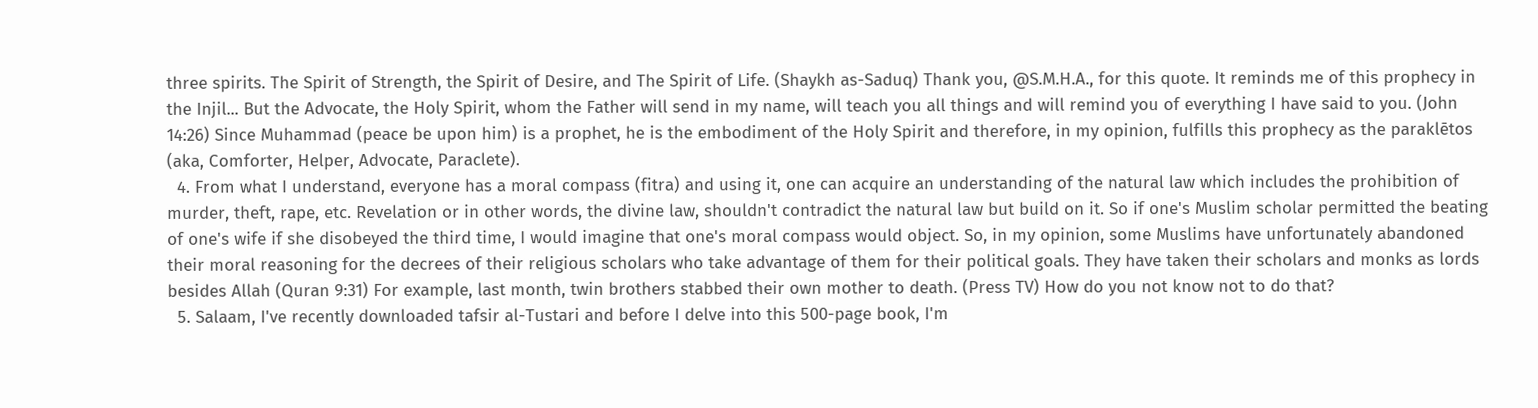three spirits. The Spirit of Strength, the Spirit of Desire, and The Spirit of Life. (Shaykh as-Saduq) Thank you, @S.M.H.A., for this quote. It reminds me of this prophecy in the Injil... But the Advocate, the Holy Spirit, whom the Father will send in my name, will teach you all things and will remind you of everything I have said to you. (John 14:26) Since Muhammad (peace be upon him) is a prophet, he is the embodiment of the Holy Spirit and therefore, in my opinion, fulfills this prophecy as the paraklētos (aka, Comforter, Helper, Advocate, Paraclete).
  4. From what I understand, everyone has a moral compass (fitra) and using it, one can acquire an understanding of the natural law which includes the prohibition of murder, theft, rape, etc. Revelation or in other words, the divine law, shouldn't contradict the natural law but build on it. So if one's Muslim scholar permitted the beating of one's wife if she disobeyed the third time, I would imagine that one's moral compass would object. So, in my opinion, some Muslims have unfortunately abandoned their moral reasoning for the decrees of their religious scholars who take advantage of them for their political goals. They have taken their scholars and monks as lords besides Allah (Quran 9:31) For example, last month, twin brothers stabbed their own mother to death. (Press TV) How do you not know not to do that?
  5. Salaam, I've recently downloaded tafsir al-Tustari and before I delve into this 500-page book, I'm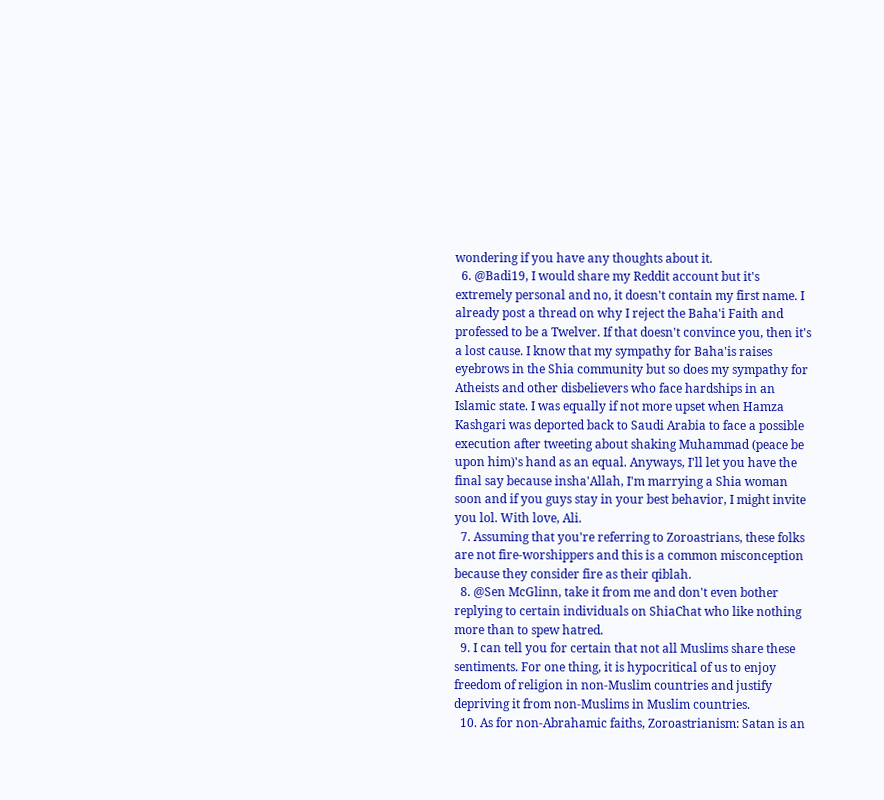wondering if you have any thoughts about it.
  6. @Badi19, I would share my Reddit account but it's extremely personal and no, it doesn't contain my first name. I already post a thread on why I reject the Baha'i Faith and professed to be a Twelver. If that doesn't convince you, then it's a lost cause. I know that my sympathy for Baha'is raises eyebrows in the Shia community but so does my sympathy for Atheists and other disbelievers who face hardships in an Islamic state. I was equally if not more upset when Hamza Kashgari was deported back to Saudi Arabia to face a possible execution after tweeting about shaking Muhammad (peace be upon him)'s hand as an equal. Anyways, I'll let you have the final say because insha'Allah, I'm marrying a Shia woman soon and if you guys stay in your best behavior, I might invite you lol. With love, Ali.
  7. Assuming that you're referring to Zoroastrians, these folks are not fire-worshippers and this is a common misconception because they consider fire as their qiblah.
  8. @Sen McGlinn, take it from me and don't even bother replying to certain individuals on ShiaChat who like nothing more than to spew hatred.
  9. I can tell you for certain that not all Muslims share these sentiments. For one thing, it is hypocritical of us to enjoy freedom of religion in non-Muslim countries and justify depriving it from non-Muslims in Muslim countries.
  10. As for non-Abrahamic faiths, Zoroastrianism: Satan is an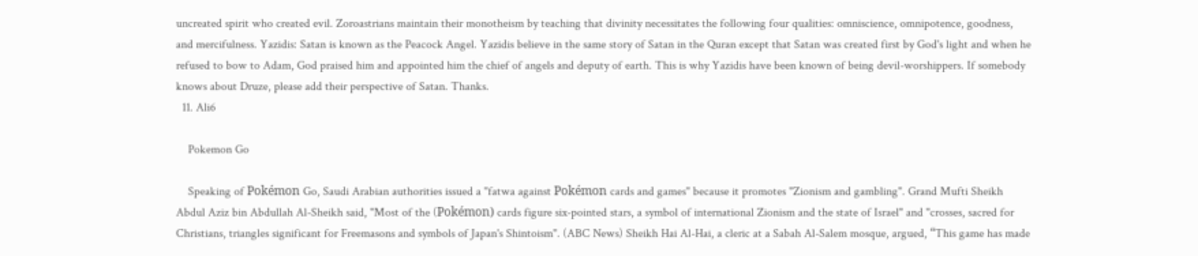uncreated spirit who created evil. Zoroastrians maintain their monotheism by teaching that divinity necessitates the following four qualities: omniscience, omnipotence, goodness, and mercifulness. Yazidis: Satan is known as the Peacock Angel. Yazidis believe in the same story of Satan in the Quran except that Satan was created first by God's light and when he refused to bow to Adam, God praised him and appointed him the chief of angels and deputy of earth. This is why Yazidis have been known of being devil-worshippers. If somebody knows about Druze, please add their perspective of Satan. Thanks.
  11. Ali6

    Pokemon Go

    Speaking of Pokémon Go, Saudi Arabian authorities issued a "fatwa against Pokémon cards and games" because it promotes "Zionism and gambling". Grand Mufti Sheikh Abdul Aziz bin Abdullah Al-Sheikh said, "Most of the (Pokémon) cards figure six-pointed stars, a symbol of international Zionism and the state of Israel" and "crosses, sacred for Christians, triangles significant for Freemasons and symbols of Japan's Shintoism". (ABC News) Sheikh Hai Al-Hai, a cleric at a Sabah Al-Salem mosque, argued, “This game has made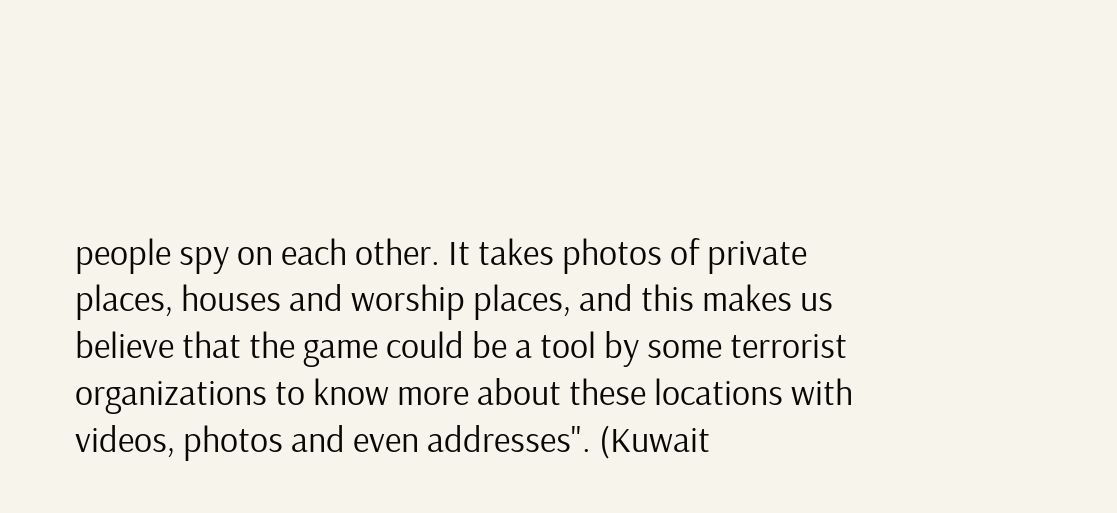people spy on each other. It takes photos of private places, houses and worship places, and this makes us believe that the game could be a tool by some terrorist organizations to know more about these locations with videos, photos and even addresses". (Kuwait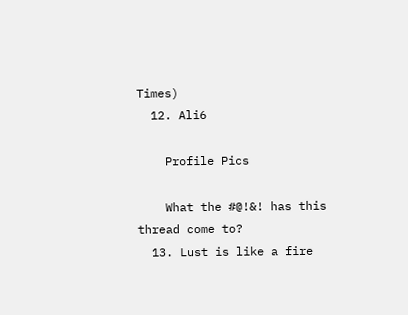Times)
  12. Ali6

    Profile Pics

    What the #@!&! has this thread come to?
  13. Lust is like a fire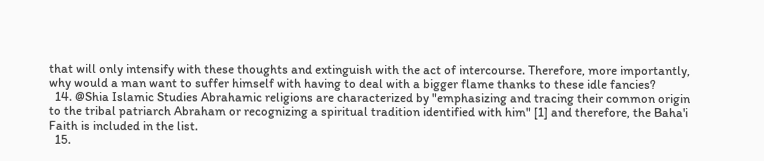that will only intensify with these thoughts and extinguish with the act of intercourse. Therefore, more importantly, why would a man want to suffer himself with having to deal with a bigger flame thanks to these idle fancies?
  14. @Shia Islamic Studies Abrahamic religions are characterized by "emphasizing and tracing their common origin to the tribal patriarch Abraham or recognizing a spiritual tradition identified with him" [1] and therefore, the Baha'i Faith is included in the list.
  15.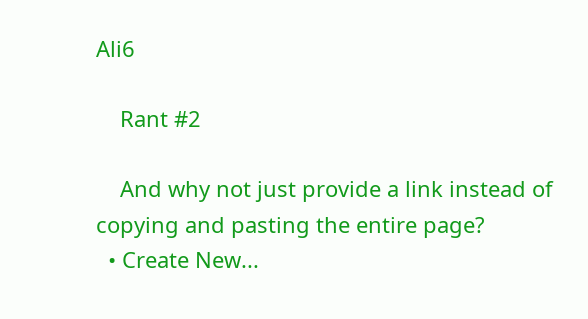Ali6

    Rant #2

    And why not just provide a link instead of copying and pasting the entire page?
  • Create New...